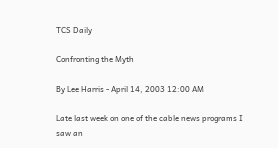TCS Daily

Confronting the Myth

By Lee Harris - April 14, 2003 12:00 AM

Late last week on one of the cable news programs I saw an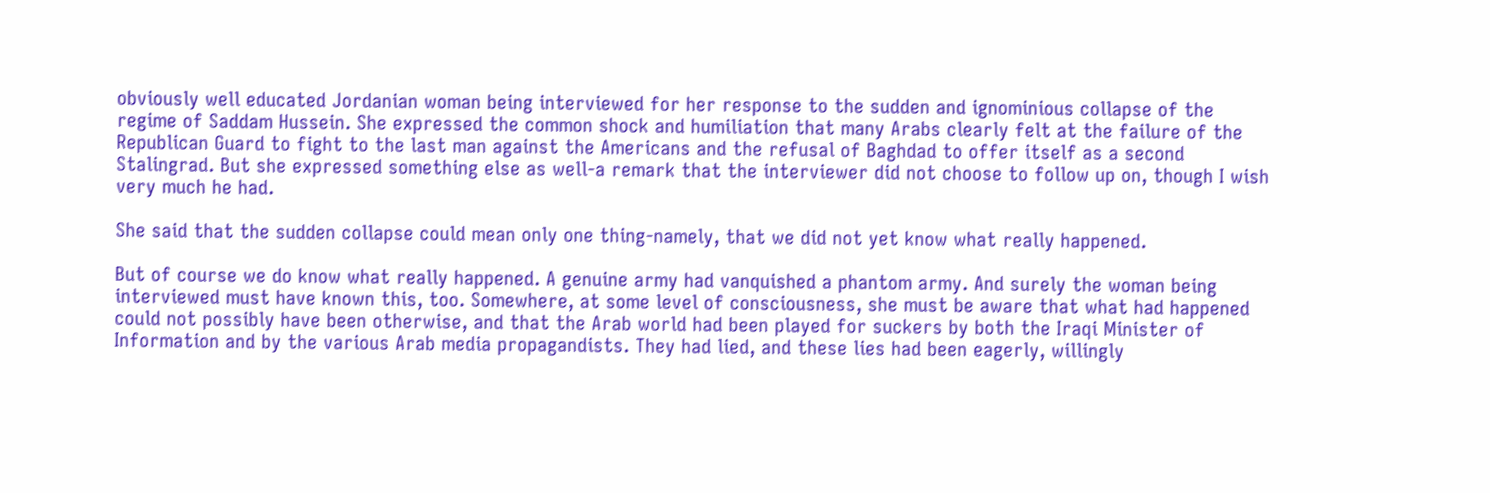obviously well educated Jordanian woman being interviewed for her response to the sudden and ignominious collapse of the regime of Saddam Hussein. She expressed the common shock and humiliation that many Arabs clearly felt at the failure of the Republican Guard to fight to the last man against the Americans and the refusal of Baghdad to offer itself as a second Stalingrad. But she expressed something else as well-a remark that the interviewer did not choose to follow up on, though I wish very much he had.

She said that the sudden collapse could mean only one thing-namely, that we did not yet know what really happened.

But of course we do know what really happened. A genuine army had vanquished a phantom army. And surely the woman being interviewed must have known this, too. Somewhere, at some level of consciousness, she must be aware that what had happened could not possibly have been otherwise, and that the Arab world had been played for suckers by both the Iraqi Minister of Information and by the various Arab media propagandists. They had lied, and these lies had been eagerly, willingly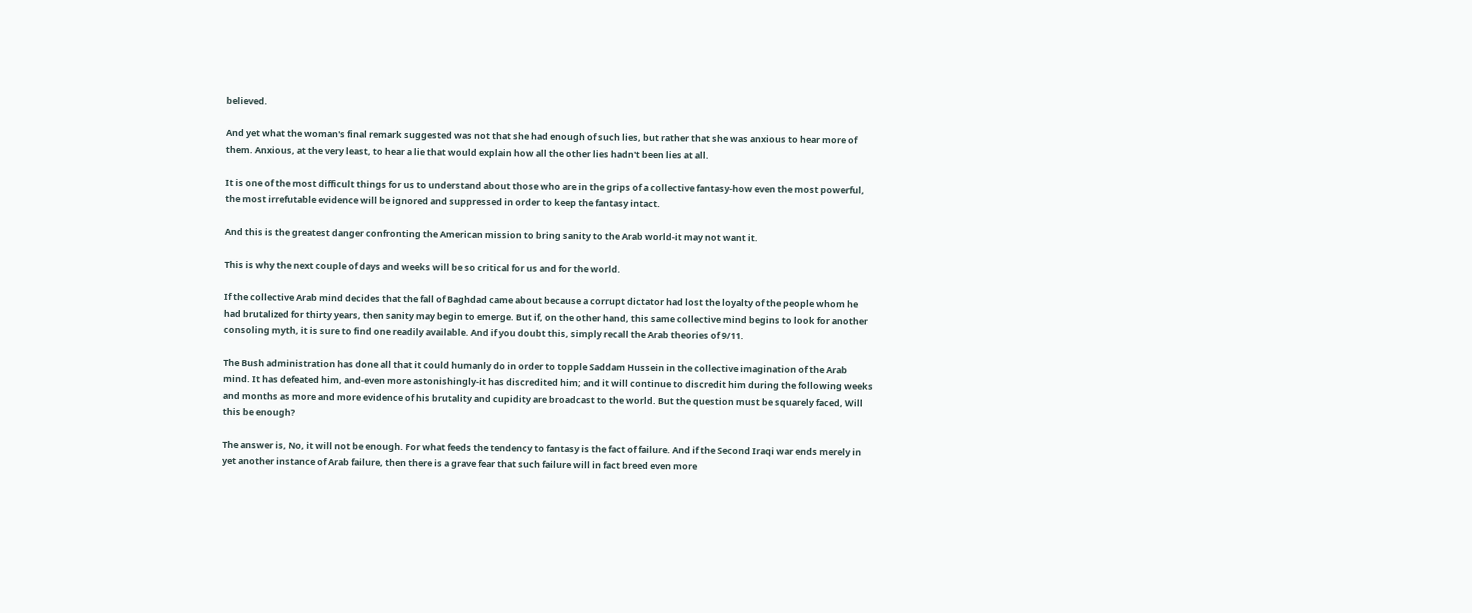believed.

And yet what the woman's final remark suggested was not that she had enough of such lies, but rather that she was anxious to hear more of them. Anxious, at the very least, to hear a lie that would explain how all the other lies hadn't been lies at all.

It is one of the most difficult things for us to understand about those who are in the grips of a collective fantasy-how even the most powerful, the most irrefutable evidence will be ignored and suppressed in order to keep the fantasy intact.

And this is the greatest danger confronting the American mission to bring sanity to the Arab world-it may not want it.

This is why the next couple of days and weeks will be so critical for us and for the world.

If the collective Arab mind decides that the fall of Baghdad came about because a corrupt dictator had lost the loyalty of the people whom he had brutalized for thirty years, then sanity may begin to emerge. But if, on the other hand, this same collective mind begins to look for another consoling myth, it is sure to find one readily available. And if you doubt this, simply recall the Arab theories of 9/11.

The Bush administration has done all that it could humanly do in order to topple Saddam Hussein in the collective imagination of the Arab mind. It has defeated him, and-even more astonishingly-it has discredited him; and it will continue to discredit him during the following weeks and months as more and more evidence of his brutality and cupidity are broadcast to the world. But the question must be squarely faced, Will this be enough?

The answer is, No, it will not be enough. For what feeds the tendency to fantasy is the fact of failure. And if the Second Iraqi war ends merely in yet another instance of Arab failure, then there is a grave fear that such failure will in fact breed even more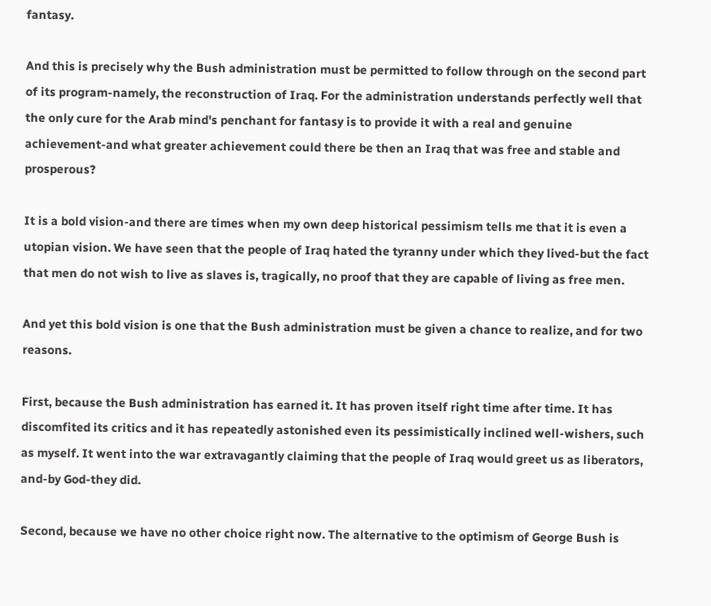fantasy.

And this is precisely why the Bush administration must be permitted to follow through on the second part of its program-namely, the reconstruction of Iraq. For the administration understands perfectly well that the only cure for the Arab mind's penchant for fantasy is to provide it with a real and genuine achievement-and what greater achievement could there be then an Iraq that was free and stable and prosperous?

It is a bold vision-and there are times when my own deep historical pessimism tells me that it is even a utopian vision. We have seen that the people of Iraq hated the tyranny under which they lived-but the fact that men do not wish to live as slaves is, tragically, no proof that they are capable of living as free men.

And yet this bold vision is one that the Bush administration must be given a chance to realize, and for two reasons.

First, because the Bush administration has earned it. It has proven itself right time after time. It has discomfited its critics and it has repeatedly astonished even its pessimistically inclined well-wishers, such as myself. It went into the war extravagantly claiming that the people of Iraq would greet us as liberators, and-by God-they did.

Second, because we have no other choice right now. The alternative to the optimism of George Bush is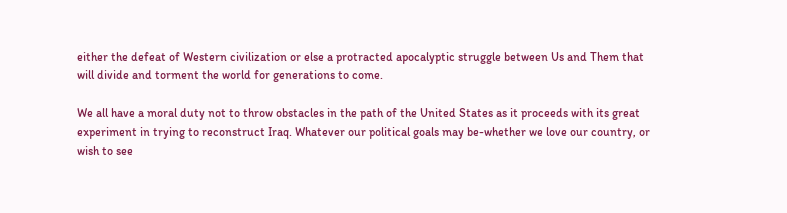either the defeat of Western civilization or else a protracted apocalyptic struggle between Us and Them that will divide and torment the world for generations to come.

We all have a moral duty not to throw obstacles in the path of the United States as it proceeds with its great experiment in trying to reconstruct Iraq. Whatever our political goals may be-whether we love our country, or wish to see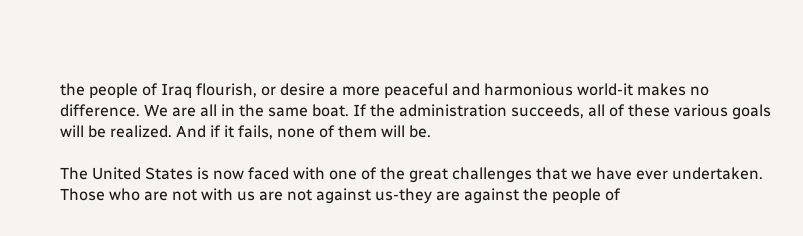the people of Iraq flourish, or desire a more peaceful and harmonious world-it makes no difference. We are all in the same boat. If the administration succeeds, all of these various goals will be realized. And if it fails, none of them will be.

The United States is now faced with one of the great challenges that we have ever undertaken. Those who are not with us are not against us-they are against the people of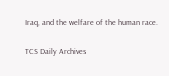Iraq, and the welfare of the human race.

TCS Daily Archives